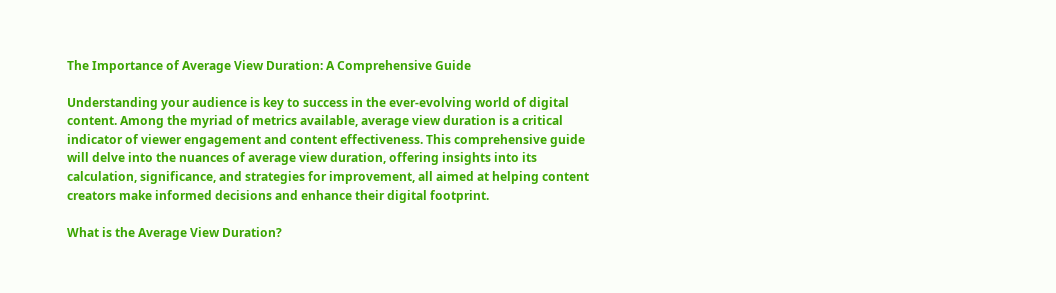The Importance of Average View Duration: A Comprehensive Guide

Understanding your audience is key to success in the ever-evolving world of digital content. Among the myriad of metrics available, average view duration is a critical indicator of viewer engagement and content effectiveness. This comprehensive guide will delve into the nuances of average view duration, offering insights into its calculation, significance, and strategies for improvement, all aimed at helping content creators make informed decisions and enhance their digital footprint.

What is the Average View Duration?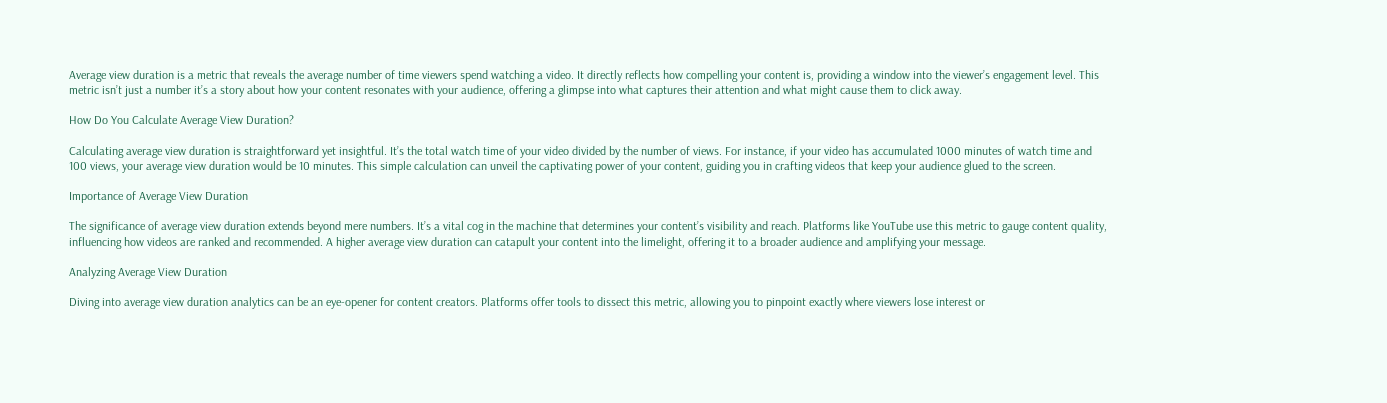Average view duration is a metric that reveals the average number of time viewers spend watching a video. It directly reflects how compelling your content is, providing a window into the viewer’s engagement level. This metric isn’t just a number it’s a story about how your content resonates with your audience, offering a glimpse into what captures their attention and what might cause them to click away.

How Do You Calculate Average View Duration?

Calculating average view duration is straightforward yet insightful. It’s the total watch time of your video divided by the number of views. For instance, if your video has accumulated 1000 minutes of watch time and 100 views, your average view duration would be 10 minutes. This simple calculation can unveil the captivating power of your content, guiding you in crafting videos that keep your audience glued to the screen.

Importance of Average View Duration

The significance of average view duration extends beyond mere numbers. It’s a vital cog in the machine that determines your content’s visibility and reach. Platforms like YouTube use this metric to gauge content quality, influencing how videos are ranked and recommended. A higher average view duration can catapult your content into the limelight, offering it to a broader audience and amplifying your message.

Analyzing Average View Duration

Diving into average view duration analytics can be an eye-opener for content creators. Platforms offer tools to dissect this metric, allowing you to pinpoint exactly where viewers lose interest or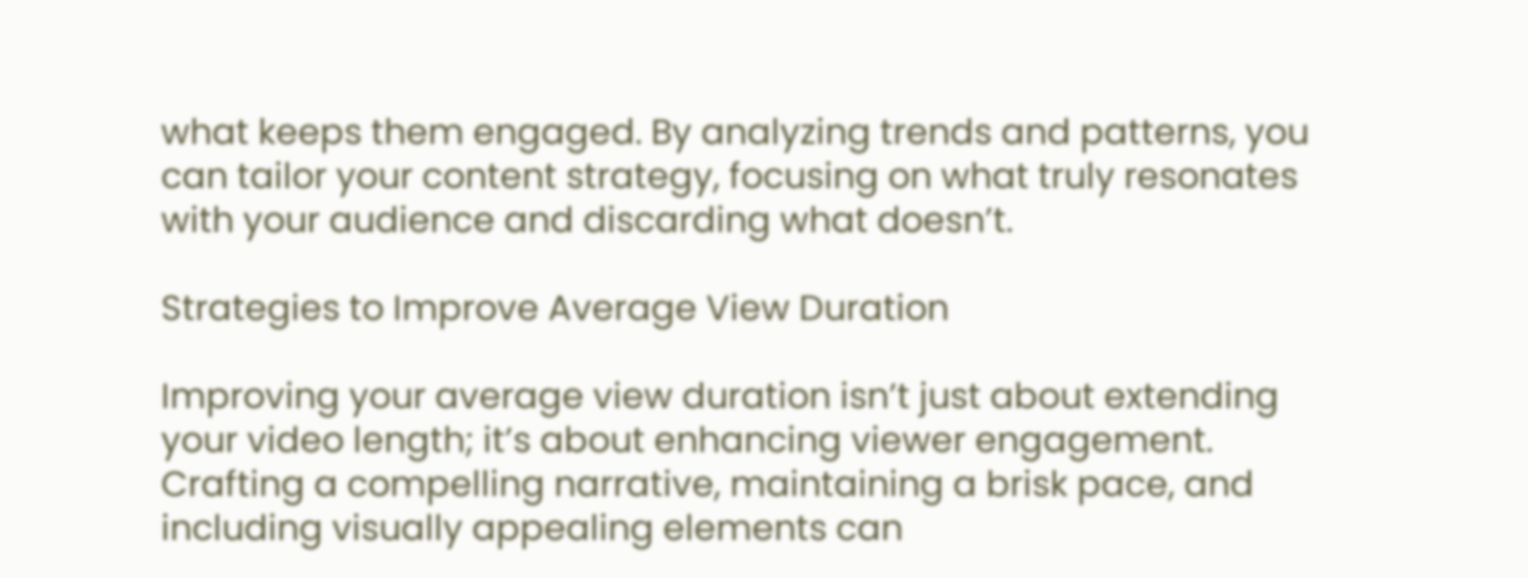what keeps them engaged. By analyzing trends and patterns, you can tailor your content strategy, focusing on what truly resonates with your audience and discarding what doesn’t.

Strategies to Improve Average View Duration

Improving your average view duration isn’t just about extending your video length; it’s about enhancing viewer engagement. Crafting a compelling narrative, maintaining a brisk pace, and including visually appealing elements can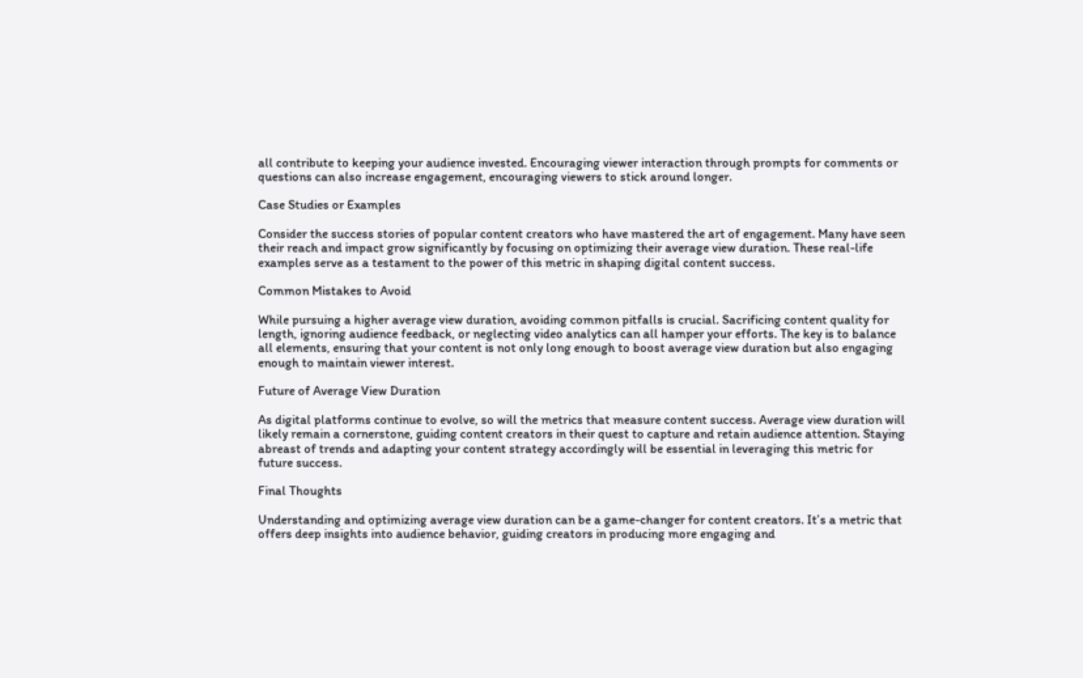all contribute to keeping your audience invested. Encouraging viewer interaction through prompts for comments or questions can also increase engagement, encouraging viewers to stick around longer.

Case Studies or Examples

Consider the success stories of popular content creators who have mastered the art of engagement. Many have seen their reach and impact grow significantly by focusing on optimizing their average view duration. These real-life examples serve as a testament to the power of this metric in shaping digital content success.

Common Mistakes to Avoid

While pursuing a higher average view duration, avoiding common pitfalls is crucial. Sacrificing content quality for length, ignoring audience feedback, or neglecting video analytics can all hamper your efforts. The key is to balance all elements, ensuring that your content is not only long enough to boost average view duration but also engaging enough to maintain viewer interest.

Future of Average View Duration

As digital platforms continue to evolve, so will the metrics that measure content success. Average view duration will likely remain a cornerstone, guiding content creators in their quest to capture and retain audience attention. Staying abreast of trends and adapting your content strategy accordingly will be essential in leveraging this metric for future success.

Final Thoughts

Understanding and optimizing average view duration can be a game-changer for content creators. It’s a metric that offers deep insights into audience behavior, guiding creators in producing more engaging and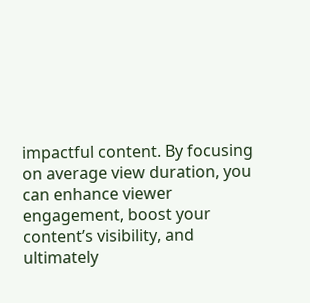impactful content. By focusing on average view duration, you can enhance viewer engagement, boost your content’s visibility, and ultimately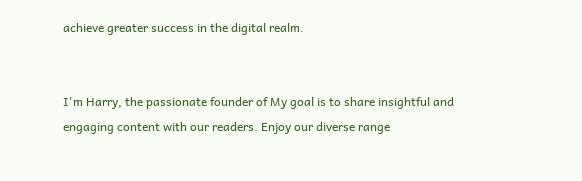achieve greater success in the digital realm.


I'm Harry, the passionate founder of My goal is to share insightful and engaging content with our readers. Enjoy our diverse range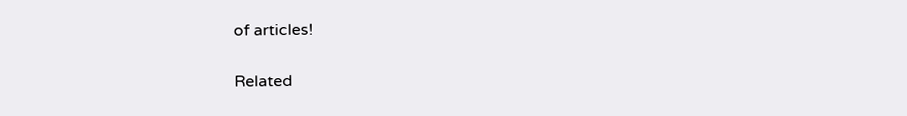of articles!

Related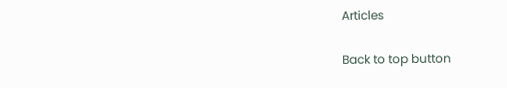Articles

Back to top button